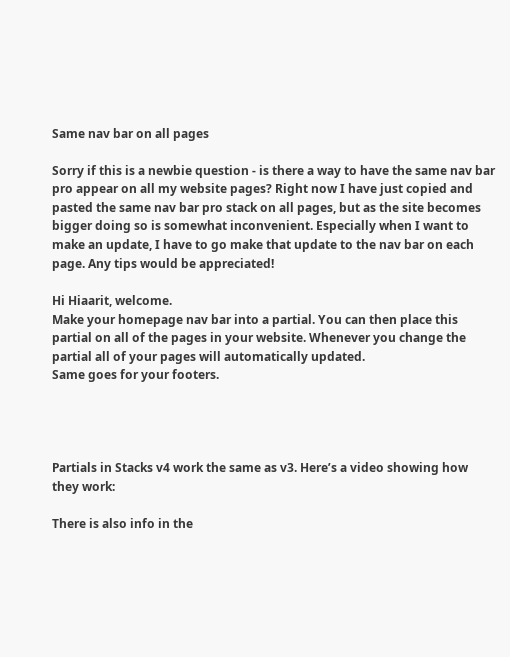Same nav bar on all pages

Sorry if this is a newbie question - is there a way to have the same nav bar pro appear on all my website pages? Right now I have just copied and pasted the same nav bar pro stack on all pages, but as the site becomes bigger doing so is somewhat inconvenient. Especially when I want to make an update, I have to go make that update to the nav bar on each page. Any tips would be appreciated!

Hi Hiaarit, welcome.
Make your homepage nav bar into a partial. You can then place this partial on all of the pages in your website. Whenever you change the partial all of your pages will automatically updated.
Same goes for your footers.




Partials in Stacks v4 work the same as v3. Here’s a video showing how they work:

There is also info in the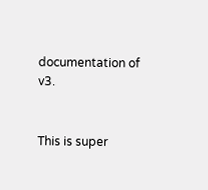documentation of v3.


This is super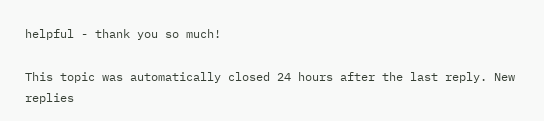helpful - thank you so much!

This topic was automatically closed 24 hours after the last reply. New replies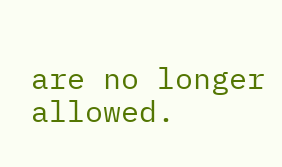are no longer allowed.